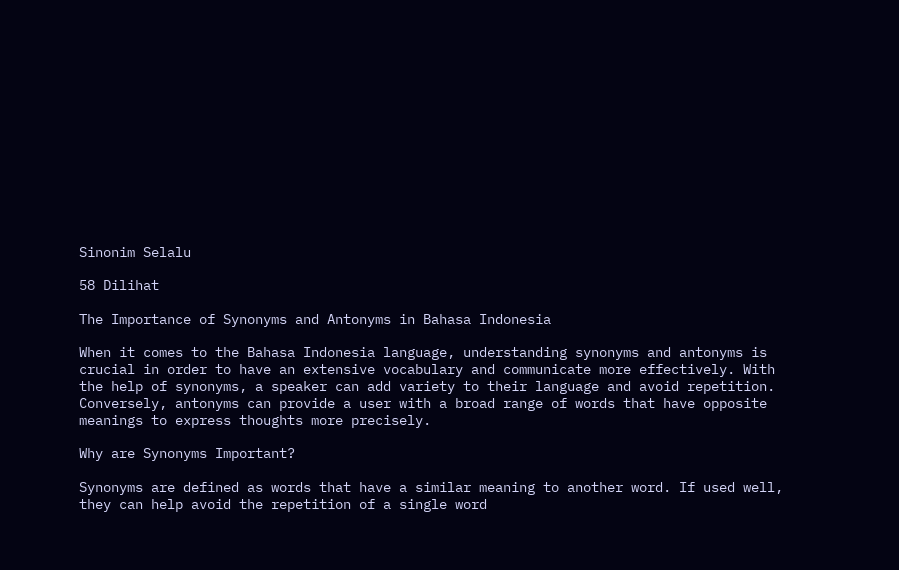Sinonim Selalu

58 Dilihat

The Importance of Synonyms and Antonyms in Bahasa Indonesia

When it comes to the Bahasa Indonesia language, understanding synonyms and antonyms is crucial in order to have an extensive vocabulary and communicate more effectively. With the help of synonyms, a speaker can add variety to their language and avoid repetition. Conversely, antonyms can provide a user with a broad range of words that have opposite meanings to express thoughts more precisely.

Why are Synonyms Important?

Synonyms are defined as words that have a similar meaning to another word. If used well, they can help avoid the repetition of a single word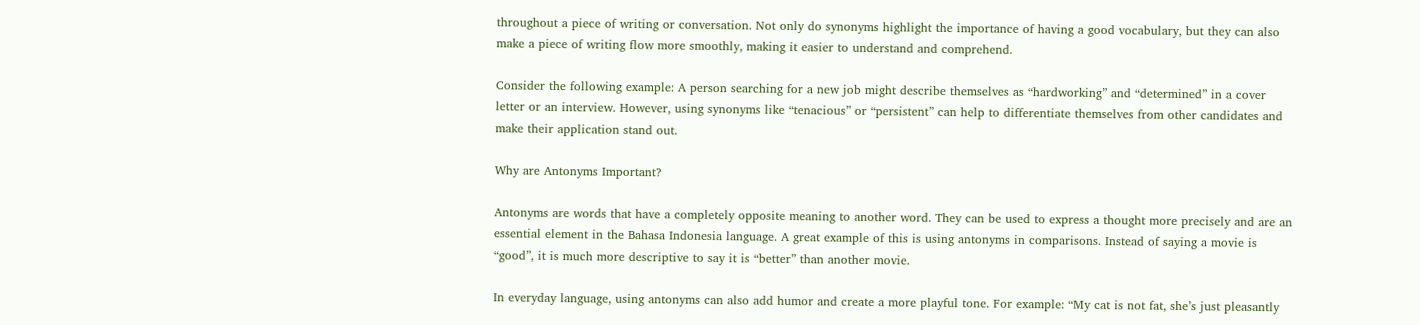throughout a piece of writing or conversation. Not only do synonyms highlight the importance of having a good vocabulary, but they can also make a piece of writing flow more smoothly, making it easier to understand and comprehend.

Consider the following example: A person searching for a new job might describe themselves as “hardworking” and “determined” in a cover letter or an interview. However, using synonyms like “tenacious” or “persistent” can help to differentiate themselves from other candidates and make their application stand out.

Why are Antonyms Important?

Antonyms are words that have a completely opposite meaning to another word. They can be used to express a thought more precisely and are an essential element in the Bahasa Indonesia language. A great example of this is using antonyms in comparisons. Instead of saying a movie is “good”, it is much more descriptive to say it is “better” than another movie.

In everyday language, using antonyms can also add humor and create a more playful tone. For example: “My cat is not fat, she’s just pleasantly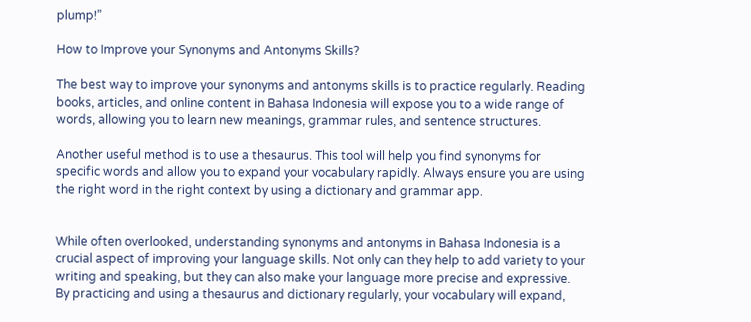plump!”

How to Improve your Synonyms and Antonyms Skills?

The best way to improve your synonyms and antonyms skills is to practice regularly. Reading books, articles, and online content in Bahasa Indonesia will expose you to a wide range of words, allowing you to learn new meanings, grammar rules, and sentence structures.

Another useful method is to use a thesaurus. This tool will help you find synonyms for specific words and allow you to expand your vocabulary rapidly. Always ensure you are using the right word in the right context by using a dictionary and grammar app.


While often overlooked, understanding synonyms and antonyms in Bahasa Indonesia is a crucial aspect of improving your language skills. Not only can they help to add variety to your writing and speaking, but they can also make your language more precise and expressive. By practicing and using a thesaurus and dictionary regularly, your vocabulary will expand,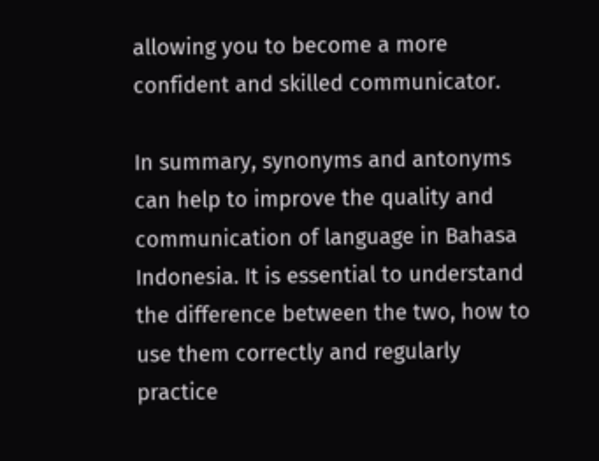allowing you to become a more confident and skilled communicator.

In summary, synonyms and antonyms can help to improve the quality and communication of language in Bahasa Indonesia. It is essential to understand the difference between the two, how to use them correctly and regularly practice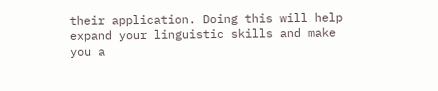their application. Doing this will help expand your linguistic skills and make you a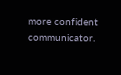more confident communicator.